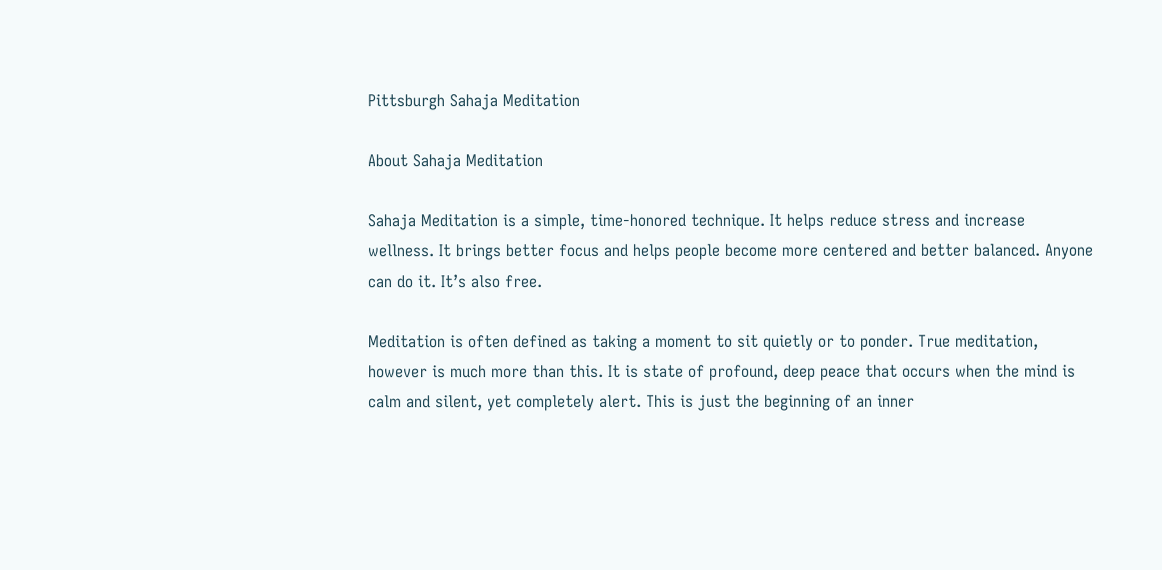Pittsburgh Sahaja Meditation

About Sahaja Meditation

Sahaja Meditation is a simple, time-honored technique. It helps reduce stress and increase wellness. It brings better focus and helps people become more centered and better balanced. Anyone can do it. It’s also free.

Meditation is often defined as taking a moment to sit quietly or to ponder. True meditation, however is much more than this. It is state of profound, deep peace that occurs when the mind is calm and silent, yet completely alert. This is just the beginning of an inner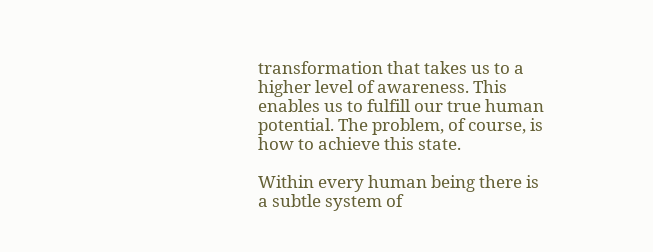transformation that takes us to a higher level of awareness. This enables us to fulfill our true human potential. The problem, of course, is how to achieve this state.

Within every human being there is a subtle system of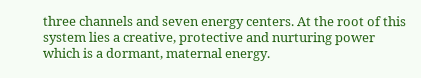three channels and seven energy centers. At the root of this system lies a creative, protective and nurturing power which is a dormant, maternal energy.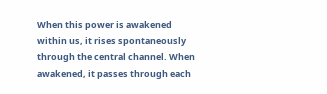When this power is awakened within us, it rises spontaneously through the central channel. When awakened, it passes through each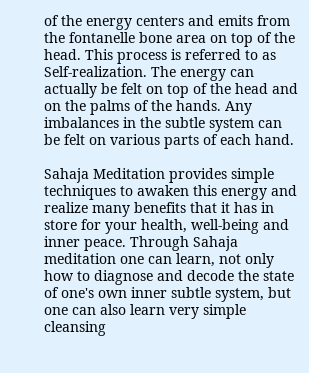of the energy centers and emits from the fontanelle bone area on top of the head. This process is referred to as Self-realization. The energy can actually be felt on top of the head and on the palms of the hands. Any imbalances in the subtle system can be felt on various parts of each hand.

Sahaja Meditation provides simple techniques to awaken this energy and realize many benefits that it has in store for your health, well-being and inner peace. Through Sahaja meditation one can learn, not only how to diagnose and decode the state of one's own inner subtle system, but one can also learn very simple cleansing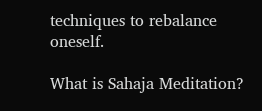techniques to rebalance oneself.

What is Sahaja Meditation?